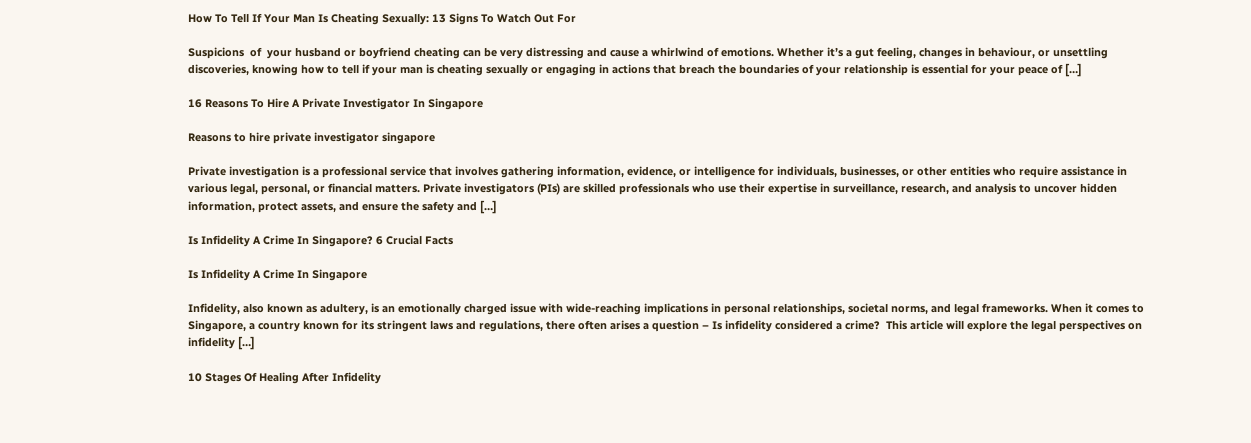How To Tell If Your Man Is Cheating Sexually: 13 Signs To Watch Out For

Suspicions  of  your husband or boyfriend cheating can be very distressing and cause a whirlwind of emotions. Whether it’s a gut feeling, changes in behaviour, or unsettling discoveries, knowing how to tell if your man is cheating sexually or engaging in actions that breach the boundaries of your relationship is essential for your peace of […]

16 Reasons To Hire A Private Investigator In Singapore

Reasons to hire private investigator singapore

Private investigation is a professional service that involves gathering information, evidence, or intelligence for individuals, businesses, or other entities who require assistance in various legal, personal, or financial matters. Private investigators (PIs) are skilled professionals who use their expertise in surveillance, research, and analysis to uncover hidden information, protect assets, and ensure the safety and […]

Is Infidelity A Crime In Singapore? 6 Crucial Facts

Is Infidelity A Crime In Singapore

Infidelity, also known as adultery, is an emotionally charged issue with wide-reaching implications in personal relationships, societal norms, and legal frameworks. When it comes to Singapore, a country known for its stringent laws and regulations, there often arises a question – Is infidelity considered a crime?  This article will explore the legal perspectives on infidelity […]

10 Stages Of Healing After Infidelity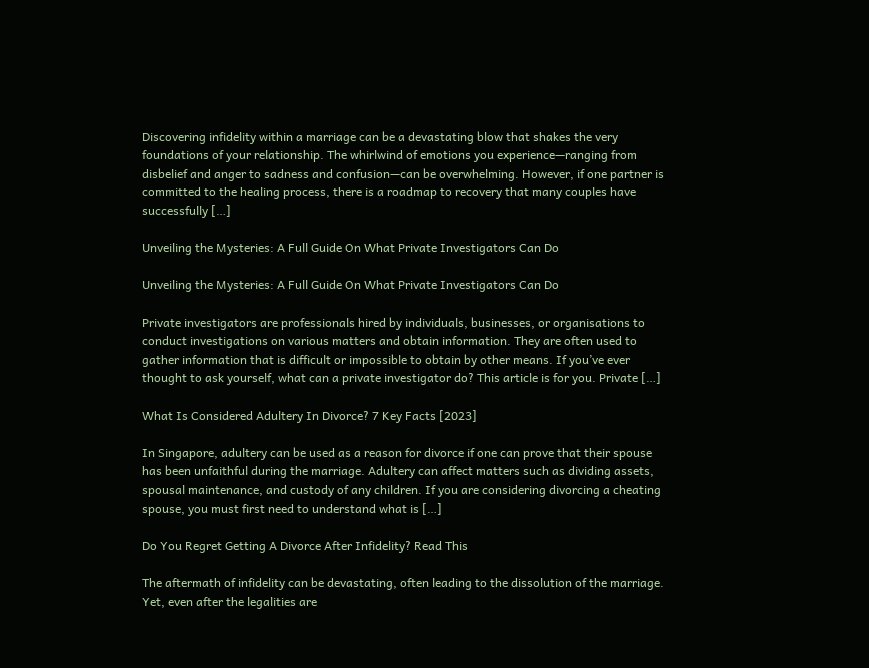Discovering infidelity within a marriage can be a devastating blow that shakes the very foundations of your relationship. The whirlwind of emotions you experience—ranging from disbelief and anger to sadness and confusion—can be overwhelming. However, if one partner is committed to the healing process, there is a roadmap to recovery that many couples have successfully […]

Unveiling the Mysteries: A Full Guide On What Private Investigators Can Do

Unveiling the Mysteries: A Full Guide On What Private Investigators Can Do

Private investigators are professionals hired by individuals, businesses, or organisations to conduct investigations on various matters and obtain information. They are often used to gather information that is difficult or impossible to obtain by other means. If you’ve ever thought to ask yourself, what can a private investigator do? This article is for you. Private […]

What Is Considered Adultery In Divorce? 7 Key Facts [2023]

In Singapore, adultery can be used as a reason for divorce if one can prove that their spouse has been unfaithful during the marriage. Adultery can affect matters such as dividing assets, spousal maintenance, and custody of any children. If you are considering divorcing a cheating spouse, you must first need to understand what is […]

Do You Regret Getting A Divorce After Infidelity? Read This

The aftermath of infidelity can be devastating, often leading to the dissolution of the marriage. Yet, even after the legalities are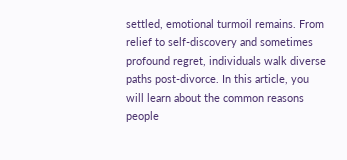settled, emotional turmoil remains. From relief to self-discovery and sometimes profound regret, individuals walk diverse paths post-divorce. In this article, you will learn about the common reasons people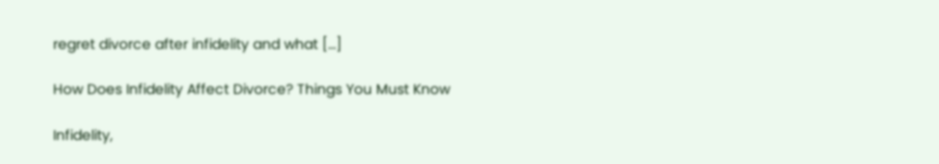regret divorce after infidelity and what […]

How Does Infidelity Affect Divorce? Things You Must Know

Infidelity,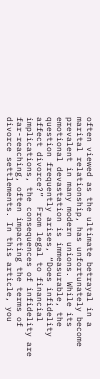often viewed as the ultimate betrayal in a marital relationship, has unfortunately become prevalent in many modern unions. While its emotional devastation is immeasurable, the question frequently arises, “Does infidelity affect divorce?”  From legal to financial implications, the consequences of infidelity are far-reaching, often impacting the terms of divorce settlements. In this article, you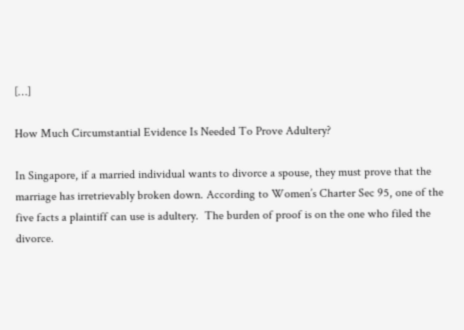[…]

How Much Circumstantial Evidence Is Needed To Prove Adultery?

In Singapore, if a married individual wants to divorce a spouse, they must prove that the marriage has irretrievably broken down. According to Women’s Charter Sec 95, one of the five facts a plaintiff can use is adultery.  The burden of proof is on the one who filed the divorce.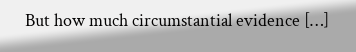But how much circumstantial evidence […]